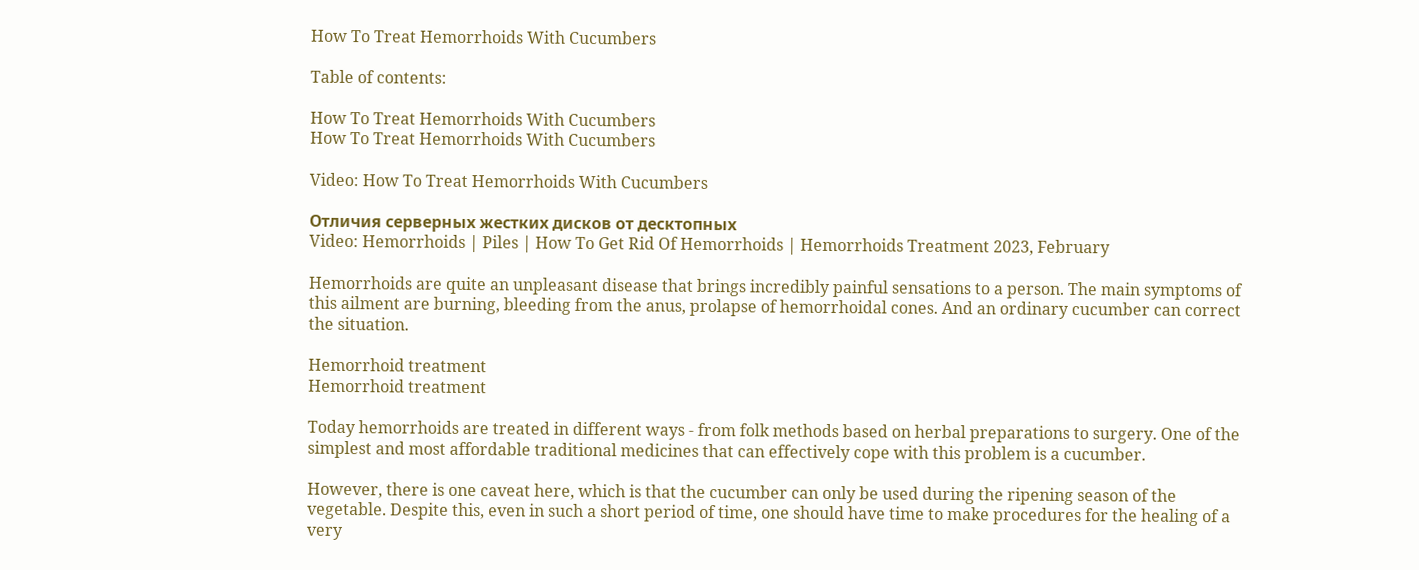How To Treat Hemorrhoids With Cucumbers

Table of contents:

How To Treat Hemorrhoids With Cucumbers
How To Treat Hemorrhoids With Cucumbers

Video: How To Treat Hemorrhoids With Cucumbers

Отличия серверных жестких дисков от десктопных
Video: Hemorrhoids | Piles | How To Get Rid Of Hemorrhoids | Hemorrhoids Treatment 2023, February

Hemorrhoids are quite an unpleasant disease that brings incredibly painful sensations to a person. The main symptoms of this ailment are burning, bleeding from the anus, prolapse of hemorrhoidal cones. And an ordinary cucumber can correct the situation.

Hemorrhoid treatment
Hemorrhoid treatment

Today hemorrhoids are treated in different ways - from folk methods based on herbal preparations to surgery. One of the simplest and most affordable traditional medicines that can effectively cope with this problem is a cucumber.

However, there is one caveat here, which is that the cucumber can only be used during the ripening season of the vegetable. Despite this, even in such a short period of time, one should have time to make procedures for the healing of a very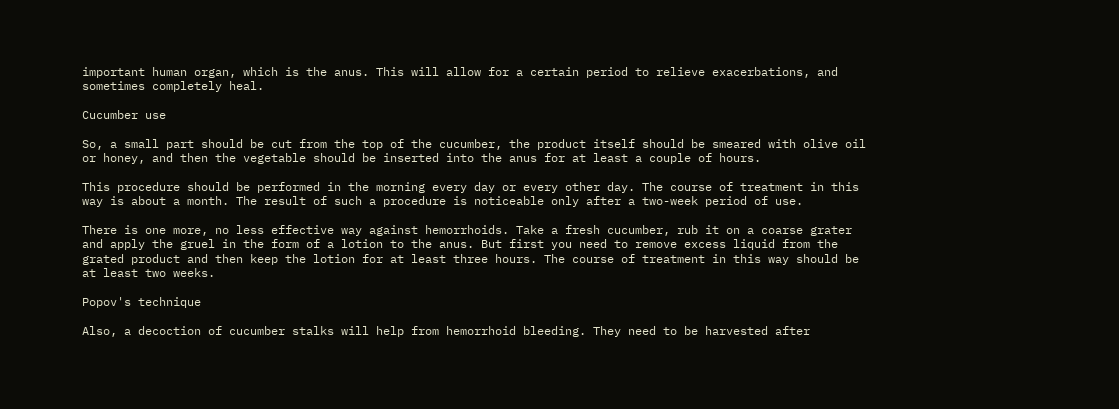important human organ, which is the anus. This will allow for a certain period to relieve exacerbations, and sometimes completely heal.

Cucumber use

So, a small part should be cut from the top of the cucumber, the product itself should be smeared with olive oil or honey, and then the vegetable should be inserted into the anus for at least a couple of hours.

This procedure should be performed in the morning every day or every other day. The course of treatment in this way is about a month. The result of such a procedure is noticeable only after a two-week period of use.

There is one more, no less effective way against hemorrhoids. Take a fresh cucumber, rub it on a coarse grater and apply the gruel in the form of a lotion to the anus. But first you need to remove excess liquid from the grated product and then keep the lotion for at least three hours. The course of treatment in this way should be at least two weeks.

Popov's technique

Also, a decoction of cucumber stalks will help from hemorrhoid bleeding. They need to be harvested after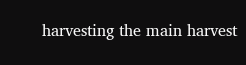harvesting the main harvest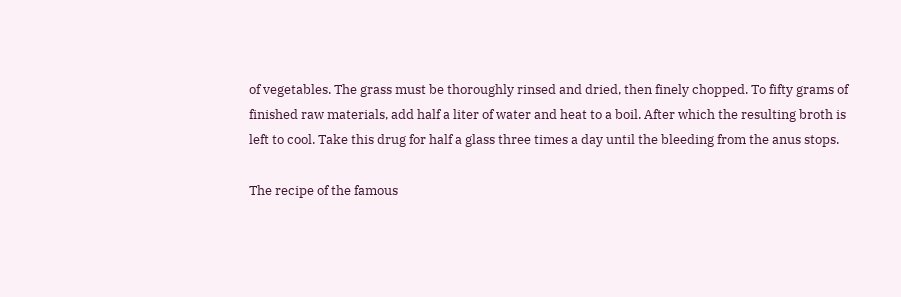of vegetables. The grass must be thoroughly rinsed and dried, then finely chopped. To fifty grams of finished raw materials, add half a liter of water and heat to a boil. After which the resulting broth is left to cool. Take this drug for half a glass three times a day until the bleeding from the anus stops.

The recipe of the famous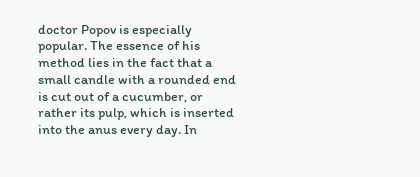doctor Popov is especially popular. The essence of his method lies in the fact that a small candle with a rounded end is cut out of a cucumber, or rather its pulp, which is inserted into the anus every day. In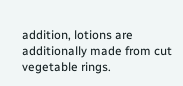addition, lotions are additionally made from cut vegetable rings.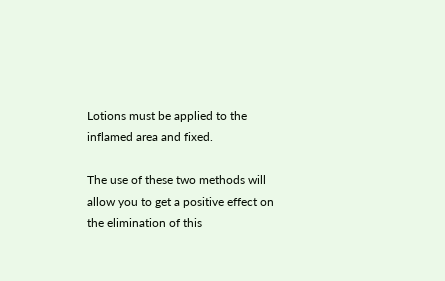Lotions must be applied to the inflamed area and fixed.

The use of these two methods will allow you to get a positive effect on the elimination of this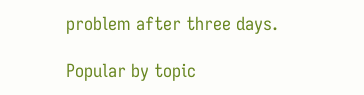problem after three days.

Popular by topic